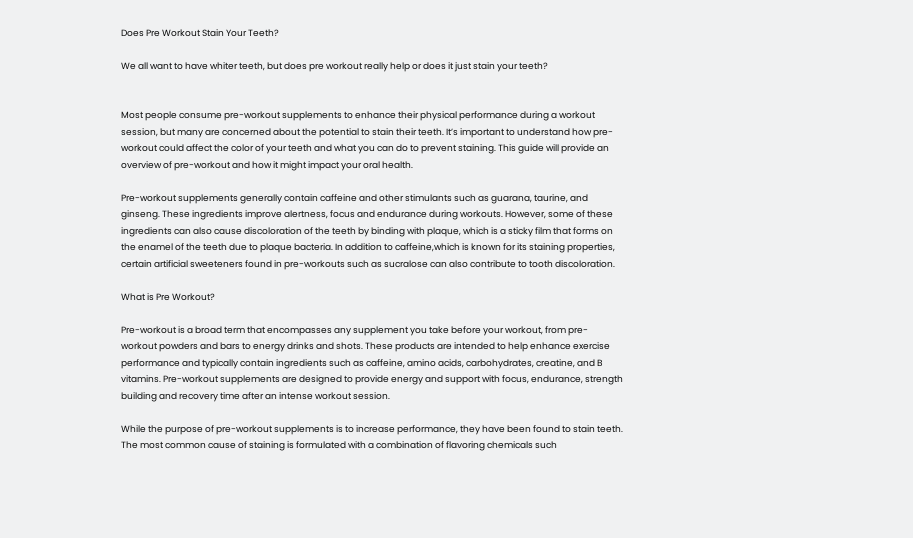Does Pre Workout Stain Your Teeth?

We all want to have whiter teeth, but does pre workout really help or does it just stain your teeth?


Most people consume pre-workout supplements to enhance their physical performance during a workout session, but many are concerned about the potential to stain their teeth. It’s important to understand how pre-workout could affect the color of your teeth and what you can do to prevent staining. This guide will provide an overview of pre-workout and how it might impact your oral health.

Pre-workout supplements generally contain caffeine and other stimulants such as guarana, taurine, and ginseng. These ingredients improve alertness, focus and endurance during workouts. However, some of these ingredients can also cause discoloration of the teeth by binding with plaque, which is a sticky film that forms on the enamel of the teeth due to plaque bacteria. In addition to caffeine,which is known for its staining properties, certain artificial sweeteners found in pre-workouts such as sucralose can also contribute to tooth discoloration.

What is Pre Workout?

Pre-workout is a broad term that encompasses any supplement you take before your workout, from pre-workout powders and bars to energy drinks and shots. These products are intended to help enhance exercise performance and typically contain ingredients such as caffeine, amino acids, carbohydrates, creatine, and B vitamins. Pre-workout supplements are designed to provide energy and support with focus, endurance, strength building and recovery time after an intense workout session.

While the purpose of pre-workout supplements is to increase performance, they have been found to stain teeth. The most common cause of staining is formulated with a combination of flavoring chemicals such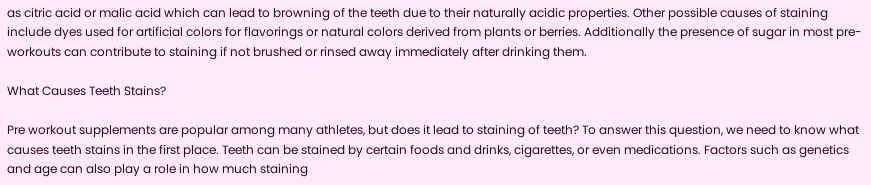as citric acid or malic acid which can lead to browning of the teeth due to their naturally acidic properties. Other possible causes of staining include dyes used for artificial colors for flavorings or natural colors derived from plants or berries. Additionally the presence of sugar in most pre-workouts can contribute to staining if not brushed or rinsed away immediately after drinking them.

What Causes Teeth Stains?

Pre workout supplements are popular among many athletes, but does it lead to staining of teeth? To answer this question, we need to know what causes teeth stains in the first place. Teeth can be stained by certain foods and drinks, cigarettes, or even medications. Factors such as genetics and age can also play a role in how much staining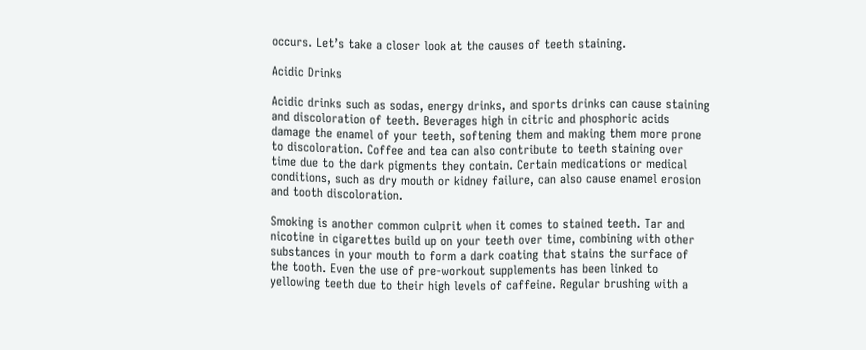occurs. Let’s take a closer look at the causes of teeth staining.

Acidic Drinks

Acidic drinks such as sodas, energy drinks, and sports drinks can cause staining and discoloration of teeth. Beverages high in citric and phosphoric acids damage the enamel of your teeth, softening them and making them more prone to discoloration. Coffee and tea can also contribute to teeth staining over time due to the dark pigments they contain. Certain medications or medical conditions, such as dry mouth or kidney failure, can also cause enamel erosion and tooth discoloration.

Smoking is another common culprit when it comes to stained teeth. Tar and nicotine in cigarettes build up on your teeth over time, combining with other substances in your mouth to form a dark coating that stains the surface of the tooth. Even the use of pre-workout supplements has been linked to yellowing teeth due to their high levels of caffeine. Regular brushing with a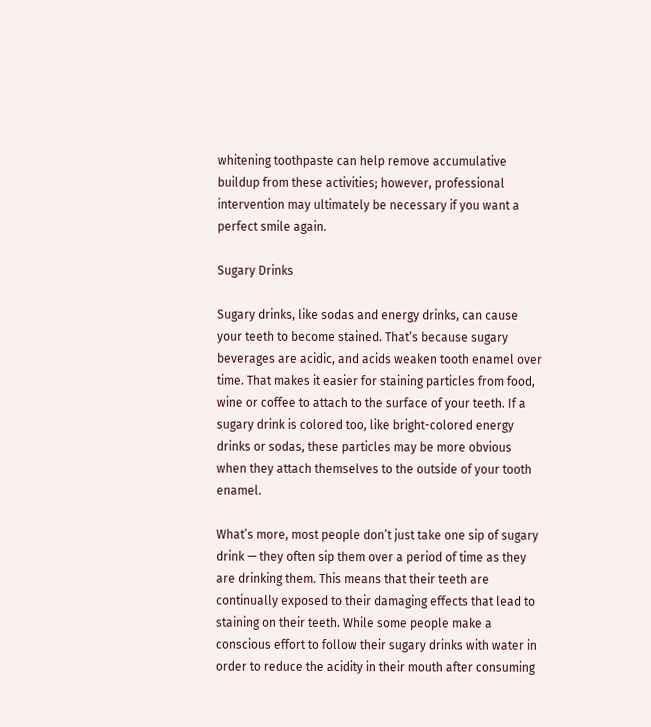whitening toothpaste can help remove accumulative buildup from these activities; however, professional intervention may ultimately be necessary if you want a perfect smile again.

Sugary Drinks

Sugary drinks, like sodas and energy drinks, can cause your teeth to become stained. That’s because sugary beverages are acidic, and acids weaken tooth enamel over time. That makes it easier for staining particles from food, wine or coffee to attach to the surface of your teeth. If a sugary drink is colored too, like bright-colored energy drinks or sodas, these particles may be more obvious when they attach themselves to the outside of your tooth enamel.

What’s more, most people don’t just take one sip of sugary drink — they often sip them over a period of time as they are drinking them. This means that their teeth are continually exposed to their damaging effects that lead to staining on their teeth. While some people make a conscious effort to follow their sugary drinks with water in order to reduce the acidity in their mouth after consuming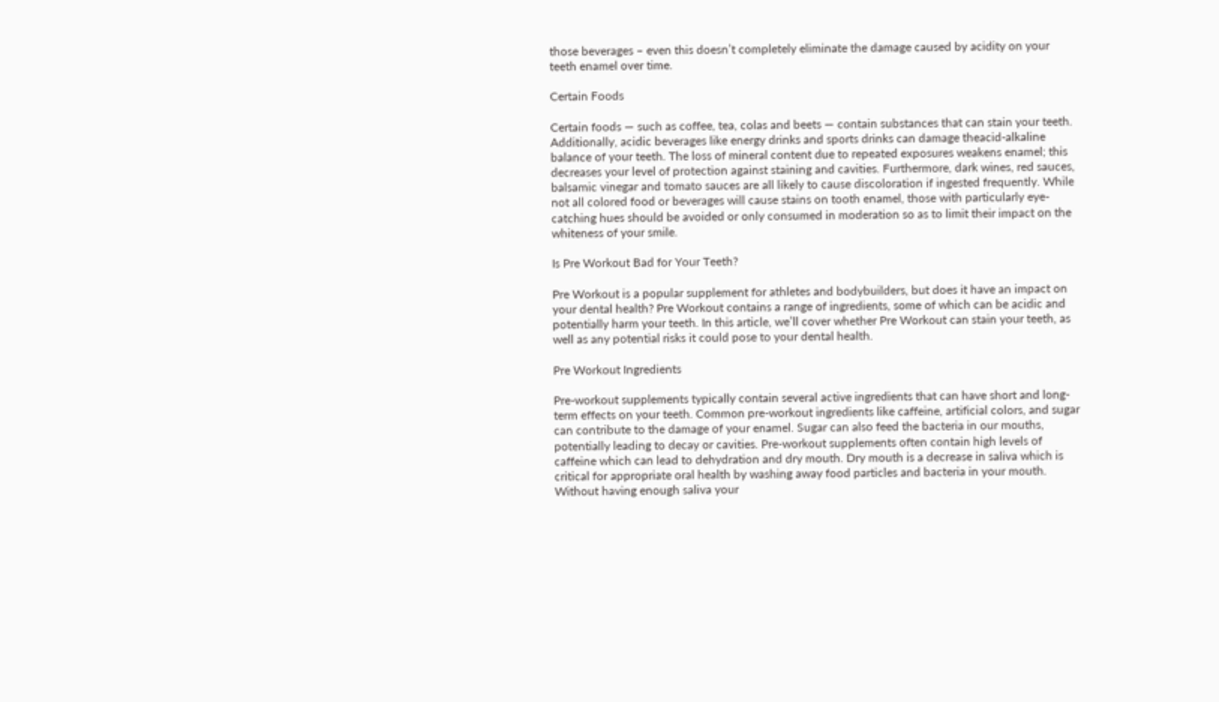those beverages – even this doesn’t completely eliminate the damage caused by acidity on your teeth enamel over time.

Certain Foods

Certain foods — such as coffee, tea, colas and beets — contain substances that can stain your teeth. Additionally, acidic beverages like energy drinks and sports drinks can damage theacid-alkaline balance of your teeth. The loss of mineral content due to repeated exposures weakens enamel; this decreases your level of protection against staining and cavities. Furthermore, dark wines, red sauces, balsamic vinegar and tomato sauces are all likely to cause discoloration if ingested frequently. While not all colored food or beverages will cause stains on tooth enamel, those with particularly eye-catching hues should be avoided or only consumed in moderation so as to limit their impact on the whiteness of your smile.

Is Pre Workout Bad for Your Teeth?

Pre Workout is a popular supplement for athletes and bodybuilders, but does it have an impact on your dental health? Pre Workout contains a range of ingredients, some of which can be acidic and potentially harm your teeth. In this article, we’ll cover whether Pre Workout can stain your teeth, as well as any potential risks it could pose to your dental health.

Pre Workout Ingredients

Pre-workout supplements typically contain several active ingredients that can have short and long-term effects on your teeth. Common pre-workout ingredients like caffeine, artificial colors, and sugar can contribute to the damage of your enamel. Sugar can also feed the bacteria in our mouths, potentially leading to decay or cavities. Pre-workout supplements often contain high levels of caffeine which can lead to dehydration and dry mouth. Dry mouth is a decrease in saliva which is critical for appropriate oral health by washing away food particles and bacteria in your mouth. Without having enough saliva your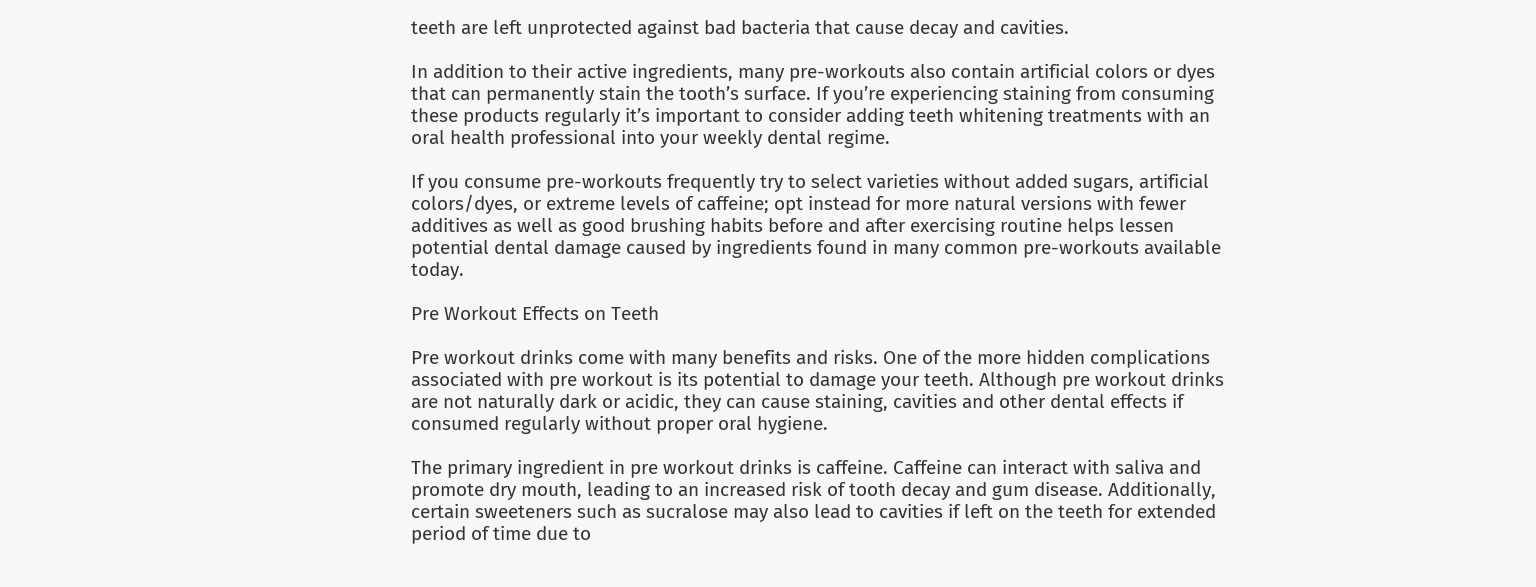teeth are left unprotected against bad bacteria that cause decay and cavities.

In addition to their active ingredients, many pre-workouts also contain artificial colors or dyes that can permanently stain the tooth’s surface. If you’re experiencing staining from consuming these products regularly it’s important to consider adding teeth whitening treatments with an oral health professional into your weekly dental regime.

If you consume pre-workouts frequently try to select varieties without added sugars, artificial colors/dyes, or extreme levels of caffeine; opt instead for more natural versions with fewer additives as well as good brushing habits before and after exercising routine helps lessen potential dental damage caused by ingredients found in many common pre-workouts available today.

Pre Workout Effects on Teeth

Pre workout drinks come with many benefits and risks. One of the more hidden complications associated with pre workout is its potential to damage your teeth. Although pre workout drinks are not naturally dark or acidic, they can cause staining, cavities and other dental effects if consumed regularly without proper oral hygiene.

The primary ingredient in pre workout drinks is caffeine. Caffeine can interact with saliva and promote dry mouth, leading to an increased risk of tooth decay and gum disease. Additionally, certain sweeteners such as sucralose may also lead to cavities if left on the teeth for extended period of time due to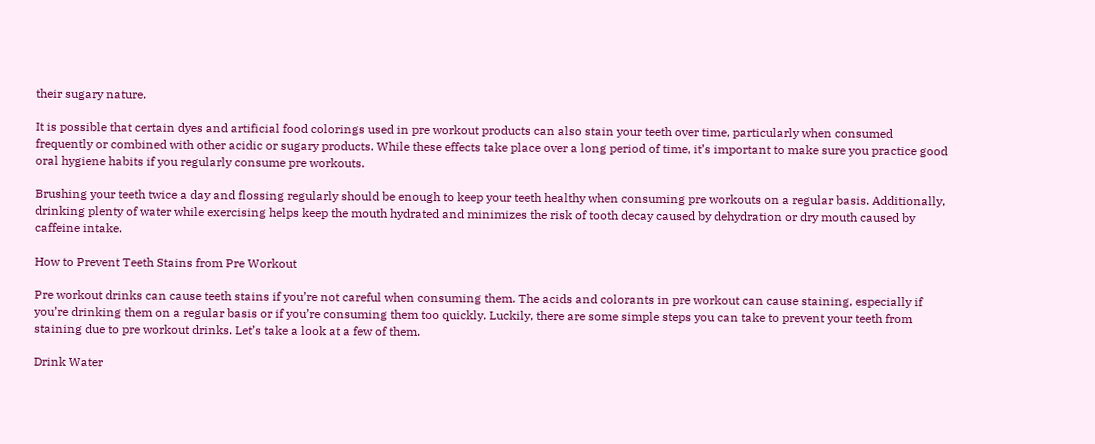their sugary nature.

It is possible that certain dyes and artificial food colorings used in pre workout products can also stain your teeth over time, particularly when consumed frequently or combined with other acidic or sugary products. While these effects take place over a long period of time, it’s important to make sure you practice good oral hygiene habits if you regularly consume pre workouts.

Brushing your teeth twice a day and flossing regularly should be enough to keep your teeth healthy when consuming pre workouts on a regular basis. Additionally, drinking plenty of water while exercising helps keep the mouth hydrated and minimizes the risk of tooth decay caused by dehydration or dry mouth caused by caffeine intake.

How to Prevent Teeth Stains from Pre Workout

Pre workout drinks can cause teeth stains if you’re not careful when consuming them. The acids and colorants in pre workout can cause staining, especially if you’re drinking them on a regular basis or if you’re consuming them too quickly. Luckily, there are some simple steps you can take to prevent your teeth from staining due to pre workout drinks. Let’s take a look at a few of them.

Drink Water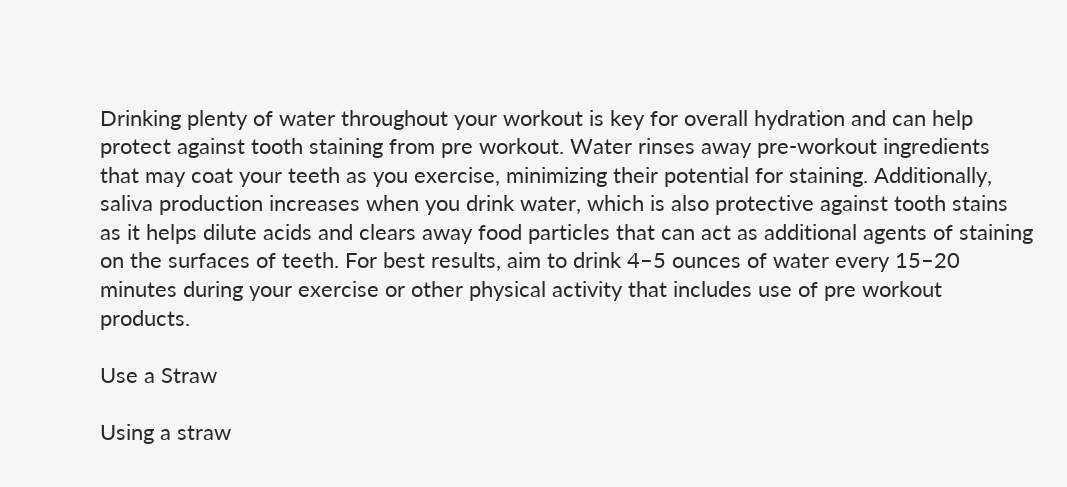Drinking plenty of water throughout your workout is key for overall hydration and can help protect against tooth staining from pre workout. Water rinses away pre-workout ingredients that may coat your teeth as you exercise, minimizing their potential for staining. Additionally, saliva production increases when you drink water, which is also protective against tooth stains as it helps dilute acids and clears away food particles that can act as additional agents of staining on the surfaces of teeth. For best results, aim to drink 4–5 ounces of water every 15–20 minutes during your exercise or other physical activity that includes use of pre workout products.

Use a Straw

Using a straw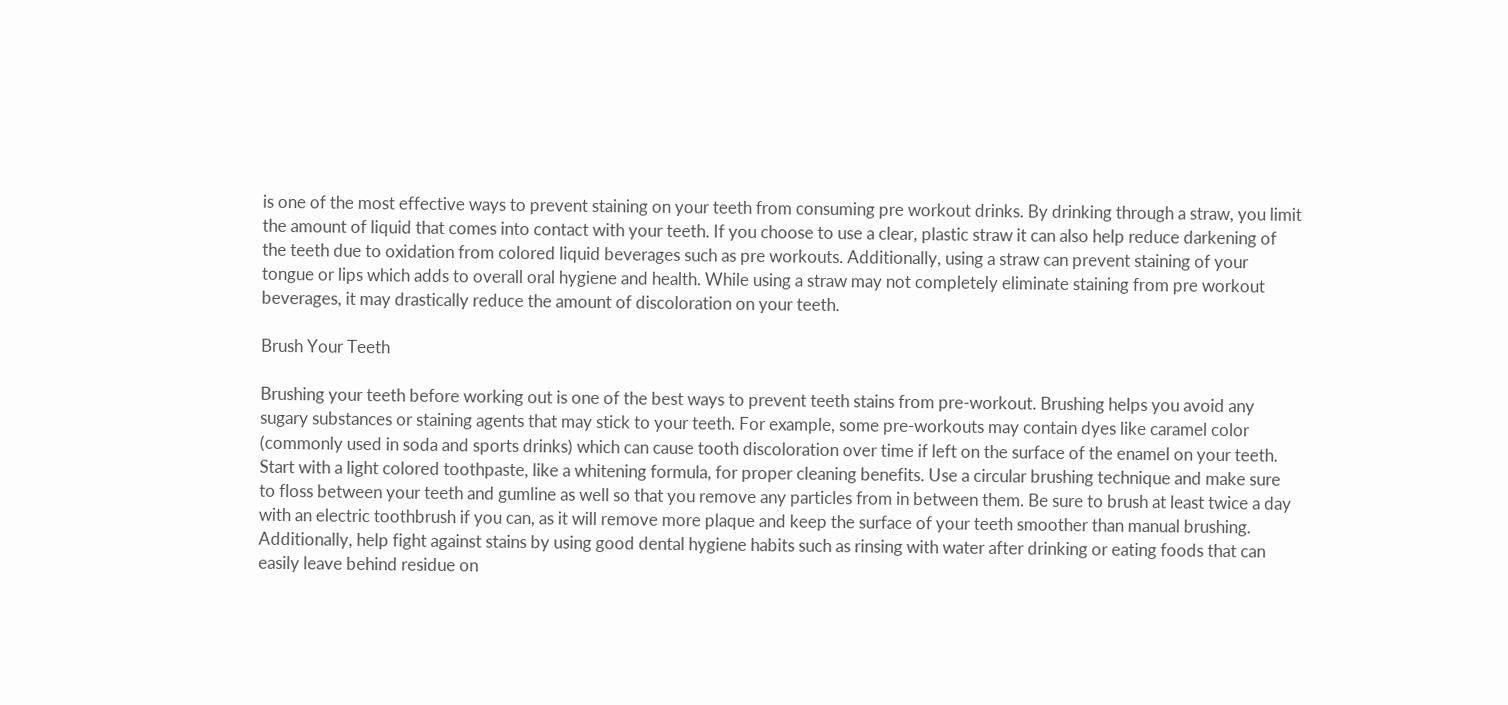is one of the most effective ways to prevent staining on your teeth from consuming pre workout drinks. By drinking through a straw, you limit the amount of liquid that comes into contact with your teeth. If you choose to use a clear, plastic straw it can also help reduce darkening of the teeth due to oxidation from colored liquid beverages such as pre workouts. Additionally, using a straw can prevent staining of your tongue or lips which adds to overall oral hygiene and health. While using a straw may not completely eliminate staining from pre workout beverages, it may drastically reduce the amount of discoloration on your teeth.

Brush Your Teeth

Brushing your teeth before working out is one of the best ways to prevent teeth stains from pre-workout. Brushing helps you avoid any sugary substances or staining agents that may stick to your teeth. For example, some pre-workouts may contain dyes like caramel color (commonly used in soda and sports drinks) which can cause tooth discoloration over time if left on the surface of the enamel on your teeth. Start with a light colored toothpaste, like a whitening formula, for proper cleaning benefits. Use a circular brushing technique and make sure to floss between your teeth and gumline as well so that you remove any particles from in between them. Be sure to brush at least twice a day with an electric toothbrush if you can, as it will remove more plaque and keep the surface of your teeth smoother than manual brushing. Additionally, help fight against stains by using good dental hygiene habits such as rinsing with water after drinking or eating foods that can easily leave behind residue on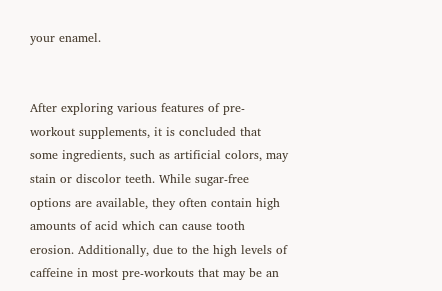your enamel.


After exploring various features of pre-workout supplements, it is concluded that some ingredients, such as artificial colors, may stain or discolor teeth. While sugar-free options are available, they often contain high amounts of acid which can cause tooth erosion. Additionally, due to the high levels of caffeine in most pre-workouts that may be an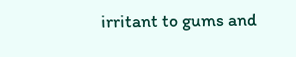irritant to gums and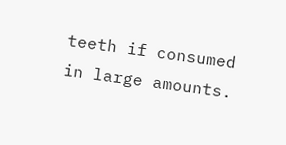teeth if consumed in large amounts.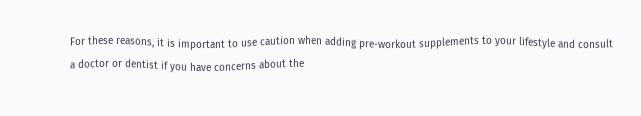For these reasons, it is important to use caution when adding pre-workout supplements to your lifestyle and consult a doctor or dentist if you have concerns about the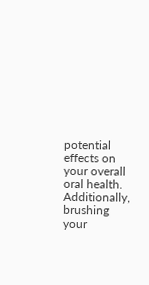potential effects on your overall oral health. Additionally, brushing your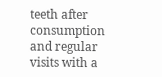teeth after consumption and regular visits with a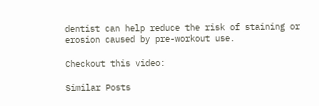dentist can help reduce the risk of staining or erosion caused by pre-workout use.

Checkout this video:

Similar Posts